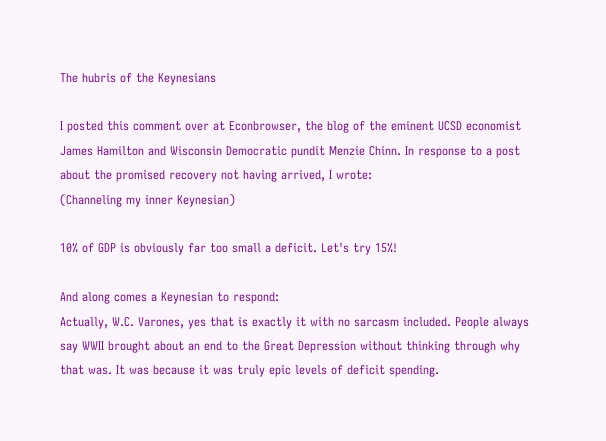The hubris of the Keynesians

I posted this comment over at Econbrowser, the blog of the eminent UCSD economist James Hamilton and Wisconsin Democratic pundit Menzie Chinn. In response to a post about the promised recovery not having arrived, I wrote:
(Channeling my inner Keynesian)

10% of GDP is obviously far too small a deficit. Let's try 15%!

And along comes a Keynesian to respond:
Actually, W.C. Varones, yes that is exactly it with no sarcasm included. People always say WWII brought about an end to the Great Depression without thinking through why that was. It was because it was truly epic levels of deficit spending.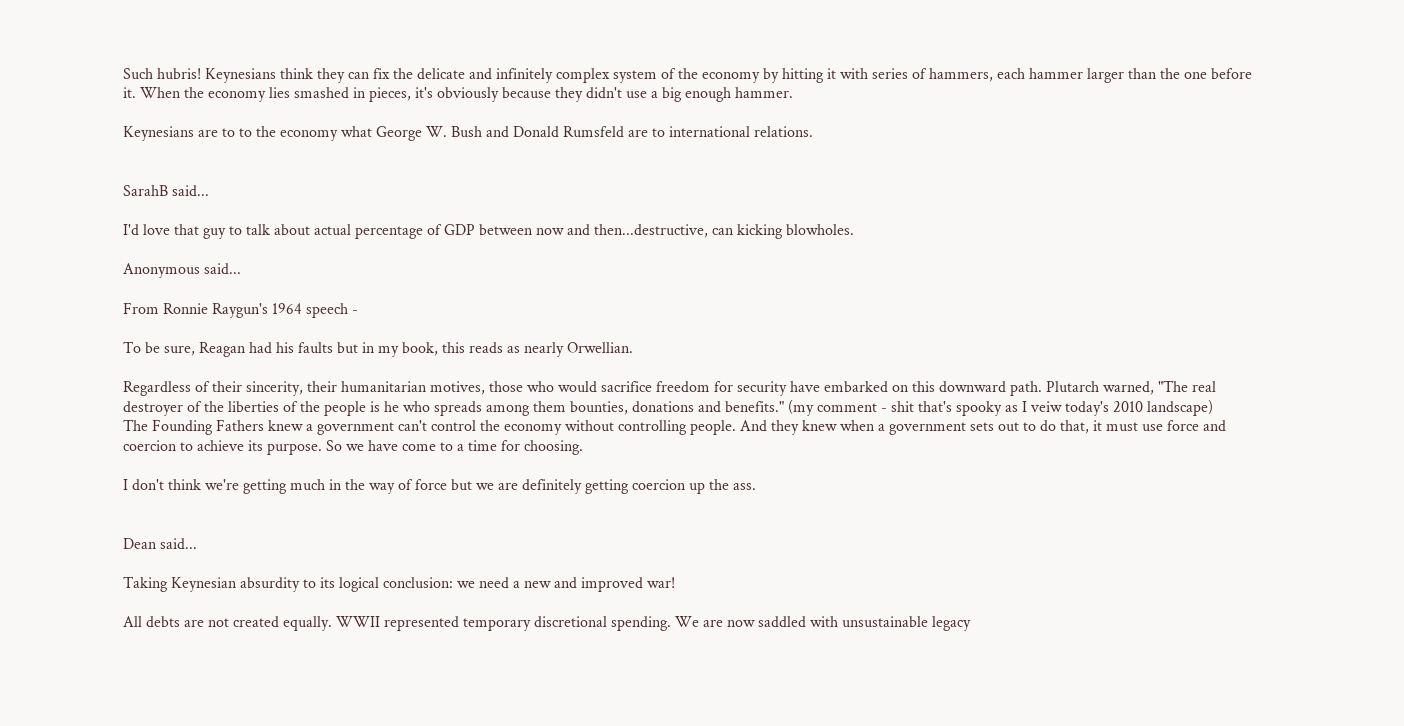Such hubris! Keynesians think they can fix the delicate and infinitely complex system of the economy by hitting it with series of hammers, each hammer larger than the one before it. When the economy lies smashed in pieces, it's obviously because they didn't use a big enough hammer.

Keynesians are to to the economy what George W. Bush and Donald Rumsfeld are to international relations.


SarahB said...

I'd love that guy to talk about actual percentage of GDP between now and then...destructive, can kicking blowholes.

Anonymous said...

From Ronnie Raygun's 1964 speech -

To be sure, Reagan had his faults but in my book, this reads as nearly Orwellian.

Regardless of their sincerity, their humanitarian motives, those who would sacrifice freedom for security have embarked on this downward path. Plutarch warned, "The real destroyer of the liberties of the people is he who spreads among them bounties, donations and benefits." (my comment - shit that's spooky as I veiw today's 2010 landscape)
The Founding Fathers knew a government can't control the economy without controlling people. And they knew when a government sets out to do that, it must use force and coercion to achieve its purpose. So we have come to a time for choosing.

I don't think we're getting much in the way of force but we are definitely getting coercion up the ass.


Dean said...

Taking Keynesian absurdity to its logical conclusion: we need a new and improved war!

All debts are not created equally. WWII represented temporary discretional spending. We are now saddled with unsustainable legacy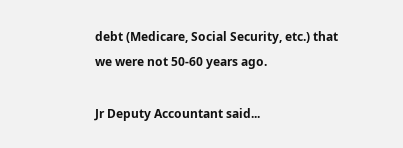debt (Medicare, Social Security, etc.) that we were not 50-60 years ago.

Jr Deputy Accountant said...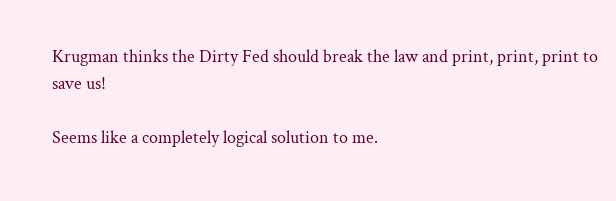Krugman thinks the Dirty Fed should break the law and print, print, print to save us!

Seems like a completely logical solution to me.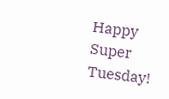Happy Super Tuesday!